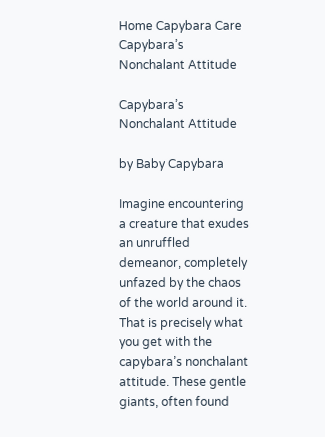Home Capybara Care Capybara’s Nonchalant Attitude

Capybara’s Nonchalant Attitude

by Baby Capybara

Imagine encountering a creature that exudes an unruffled demeanor, completely unfazed by the chaos of the world around it. That is precisely what you get with the capybara’s nonchalant attitude. These gentle giants, often found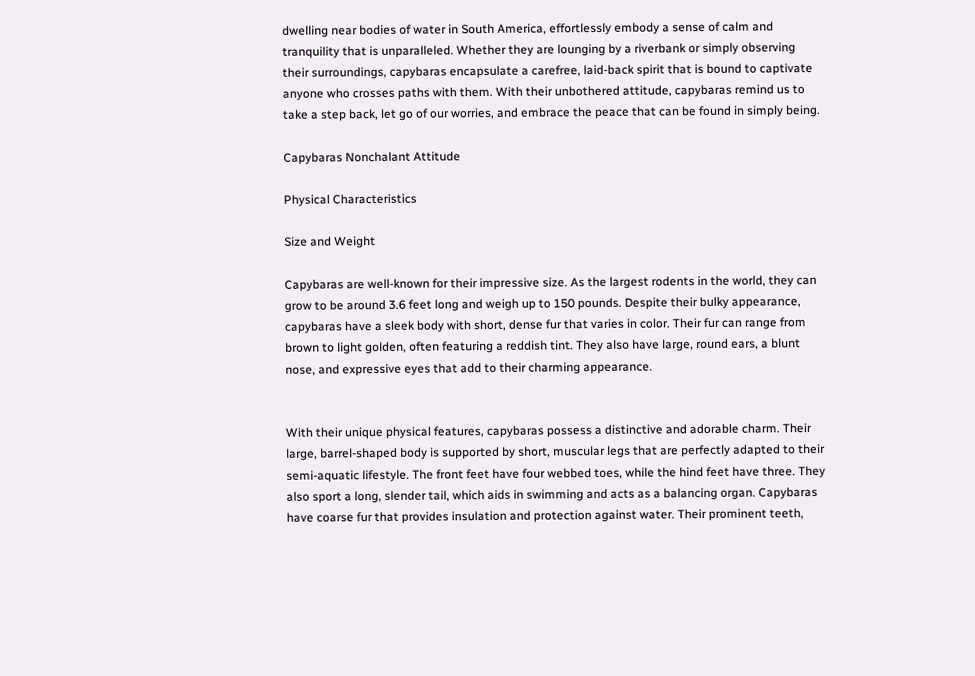dwelling near bodies of water in South America, effortlessly embody a sense of calm and tranquility that is unparalleled. Whether they are lounging by a riverbank or simply observing their surroundings, capybaras encapsulate a carefree, laid-back spirit that is bound to captivate anyone who crosses paths with them. With their unbothered attitude, capybaras remind us to take a step back, let go of our worries, and embrace the peace that can be found in simply being.

Capybaras Nonchalant Attitude

Physical Characteristics

Size and Weight

Capybaras are well-known for their impressive size. As the largest rodents in the world, they can grow to be around 3.6 feet long and weigh up to 150 pounds. Despite their bulky appearance, capybaras have a sleek body with short, dense fur that varies in color. Their fur can range from brown to light golden, often featuring a reddish tint. They also have large, round ears, a blunt nose, and expressive eyes that add to their charming appearance.


With their unique physical features, capybaras possess a distinctive and adorable charm. Their large, barrel-shaped body is supported by short, muscular legs that are perfectly adapted to their semi-aquatic lifestyle. The front feet have four webbed toes, while the hind feet have three. They also sport a long, slender tail, which aids in swimming and acts as a balancing organ. Capybaras have coarse fur that provides insulation and protection against water. Their prominent teeth,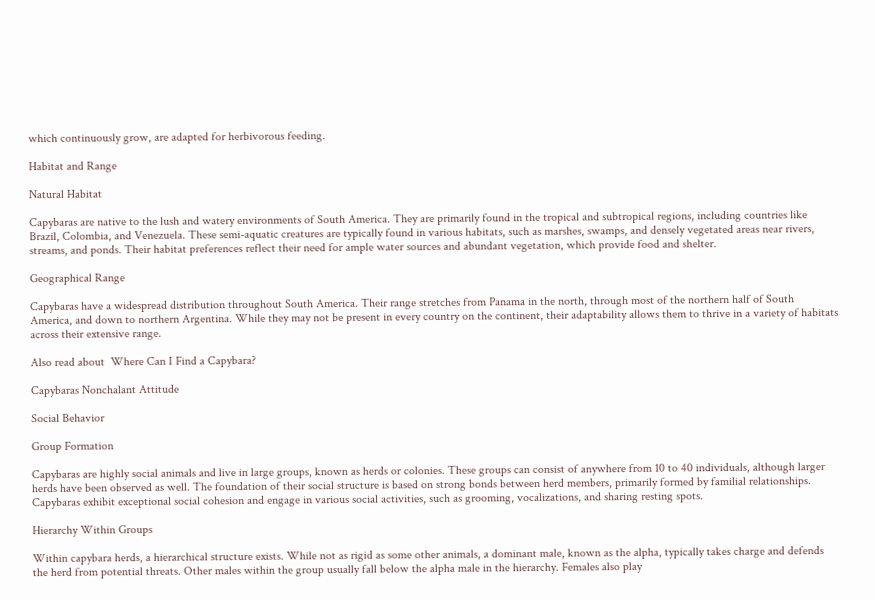which continuously grow, are adapted for herbivorous feeding.

Habitat and Range

Natural Habitat

Capybaras are native to the lush and watery environments of South America. They are primarily found in the tropical and subtropical regions, including countries like Brazil, Colombia, and Venezuela. These semi-aquatic creatures are typically found in various habitats, such as marshes, swamps, and densely vegetated areas near rivers, streams, and ponds. Their habitat preferences reflect their need for ample water sources and abundant vegetation, which provide food and shelter.

Geographical Range

Capybaras have a widespread distribution throughout South America. Their range stretches from Panama in the north, through most of the northern half of South America, and down to northern Argentina. While they may not be present in every country on the continent, their adaptability allows them to thrive in a variety of habitats across their extensive range.

Also read about  Where Can I Find a Capybara?

Capybaras Nonchalant Attitude

Social Behavior

Group Formation

Capybaras are highly social animals and live in large groups, known as herds or colonies. These groups can consist of anywhere from 10 to 40 individuals, although larger herds have been observed as well. The foundation of their social structure is based on strong bonds between herd members, primarily formed by familial relationships. Capybaras exhibit exceptional social cohesion and engage in various social activities, such as grooming, vocalizations, and sharing resting spots.

Hierarchy Within Groups

Within capybara herds, a hierarchical structure exists. While not as rigid as some other animals, a dominant male, known as the alpha, typically takes charge and defends the herd from potential threats. Other males within the group usually fall below the alpha male in the hierarchy. Females also play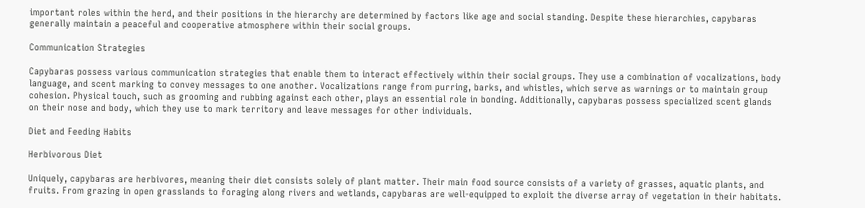important roles within the herd, and their positions in the hierarchy are determined by factors like age and social standing. Despite these hierarchies, capybaras generally maintain a peaceful and cooperative atmosphere within their social groups.

Communication Strategies

Capybaras possess various communication strategies that enable them to interact effectively within their social groups. They use a combination of vocalizations, body language, and scent marking to convey messages to one another. Vocalizations range from purring, barks, and whistles, which serve as warnings or to maintain group cohesion. Physical touch, such as grooming and rubbing against each other, plays an essential role in bonding. Additionally, capybaras possess specialized scent glands on their nose and body, which they use to mark territory and leave messages for other individuals.

Diet and Feeding Habits

Herbivorous Diet

Uniquely, capybaras are herbivores, meaning their diet consists solely of plant matter. Their main food source consists of a variety of grasses, aquatic plants, and fruits. From grazing in open grasslands to foraging along rivers and wetlands, capybaras are well-equipped to exploit the diverse array of vegetation in their habitats.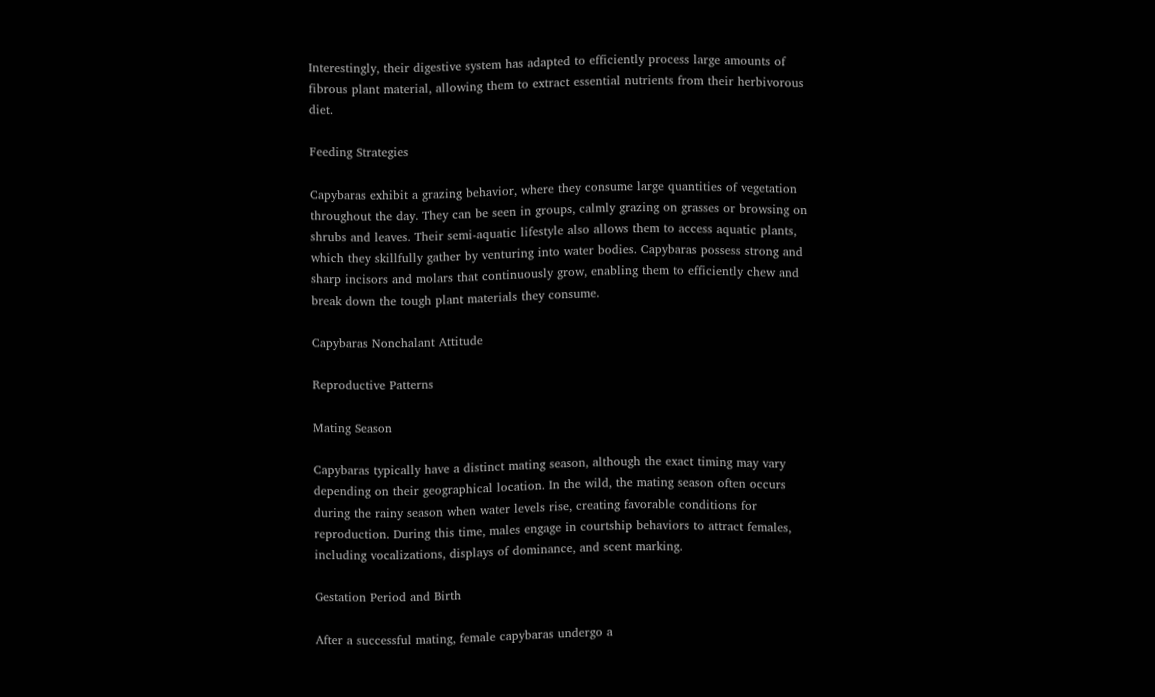Interestingly, their digestive system has adapted to efficiently process large amounts of fibrous plant material, allowing them to extract essential nutrients from their herbivorous diet.

Feeding Strategies

Capybaras exhibit a grazing behavior, where they consume large quantities of vegetation throughout the day. They can be seen in groups, calmly grazing on grasses or browsing on shrubs and leaves. Their semi-aquatic lifestyle also allows them to access aquatic plants, which they skillfully gather by venturing into water bodies. Capybaras possess strong and sharp incisors and molars that continuously grow, enabling them to efficiently chew and break down the tough plant materials they consume.

Capybaras Nonchalant Attitude

Reproductive Patterns

Mating Season

Capybaras typically have a distinct mating season, although the exact timing may vary depending on their geographical location. In the wild, the mating season often occurs during the rainy season when water levels rise, creating favorable conditions for reproduction. During this time, males engage in courtship behaviors to attract females, including vocalizations, displays of dominance, and scent marking.

Gestation Period and Birth

After a successful mating, female capybaras undergo a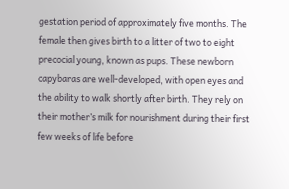gestation period of approximately five months. The female then gives birth to a litter of two to eight precocial young, known as pups. These newborn capybaras are well-developed, with open eyes and the ability to walk shortly after birth. They rely on their mother’s milk for nourishment during their first few weeks of life before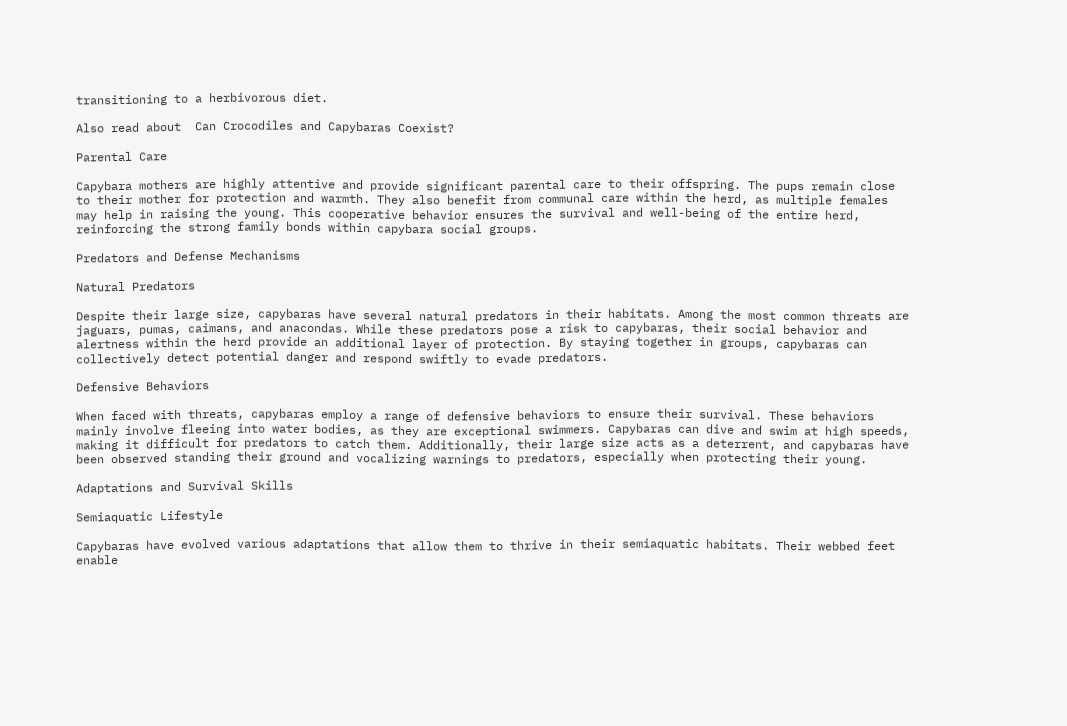transitioning to a herbivorous diet.

Also read about  Can Crocodiles and Capybaras Coexist?

Parental Care

Capybara mothers are highly attentive and provide significant parental care to their offspring. The pups remain close to their mother for protection and warmth. They also benefit from communal care within the herd, as multiple females may help in raising the young. This cooperative behavior ensures the survival and well-being of the entire herd, reinforcing the strong family bonds within capybara social groups.

Predators and Defense Mechanisms

Natural Predators

Despite their large size, capybaras have several natural predators in their habitats. Among the most common threats are jaguars, pumas, caimans, and anacondas. While these predators pose a risk to capybaras, their social behavior and alertness within the herd provide an additional layer of protection. By staying together in groups, capybaras can collectively detect potential danger and respond swiftly to evade predators.

Defensive Behaviors

When faced with threats, capybaras employ a range of defensive behaviors to ensure their survival. These behaviors mainly involve fleeing into water bodies, as they are exceptional swimmers. Capybaras can dive and swim at high speeds, making it difficult for predators to catch them. Additionally, their large size acts as a deterrent, and capybaras have been observed standing their ground and vocalizing warnings to predators, especially when protecting their young.

Adaptations and Survival Skills

Semiaquatic Lifestyle

Capybaras have evolved various adaptations that allow them to thrive in their semiaquatic habitats. Their webbed feet enable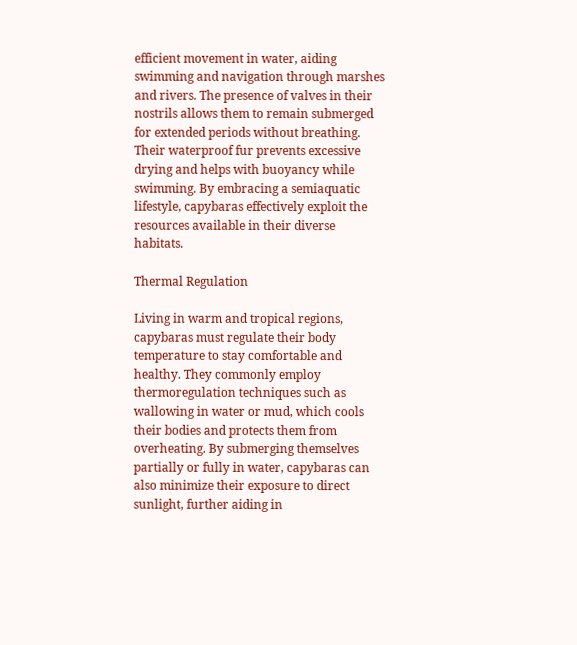efficient movement in water, aiding swimming and navigation through marshes and rivers. The presence of valves in their nostrils allows them to remain submerged for extended periods without breathing. Their waterproof fur prevents excessive drying and helps with buoyancy while swimming. By embracing a semiaquatic lifestyle, capybaras effectively exploit the resources available in their diverse habitats.

Thermal Regulation

Living in warm and tropical regions, capybaras must regulate their body temperature to stay comfortable and healthy. They commonly employ thermoregulation techniques such as wallowing in water or mud, which cools their bodies and protects them from overheating. By submerging themselves partially or fully in water, capybaras can also minimize their exposure to direct sunlight, further aiding in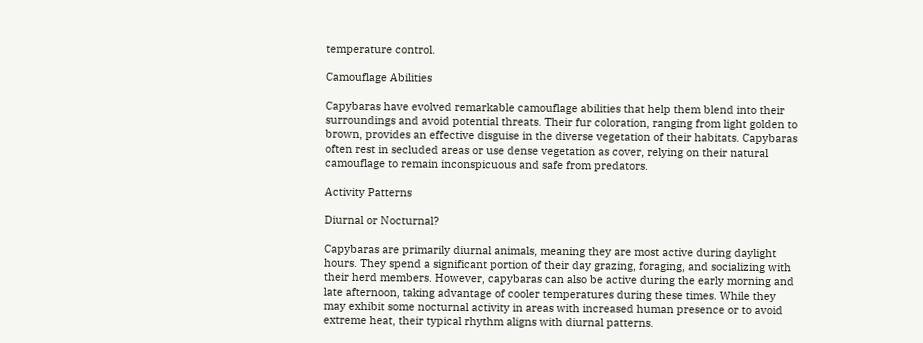temperature control.

Camouflage Abilities

Capybaras have evolved remarkable camouflage abilities that help them blend into their surroundings and avoid potential threats. Their fur coloration, ranging from light golden to brown, provides an effective disguise in the diverse vegetation of their habitats. Capybaras often rest in secluded areas or use dense vegetation as cover, relying on their natural camouflage to remain inconspicuous and safe from predators.

Activity Patterns

Diurnal or Nocturnal?

Capybaras are primarily diurnal animals, meaning they are most active during daylight hours. They spend a significant portion of their day grazing, foraging, and socializing with their herd members. However, capybaras can also be active during the early morning and late afternoon, taking advantage of cooler temperatures during these times. While they may exhibit some nocturnal activity in areas with increased human presence or to avoid extreme heat, their typical rhythm aligns with diurnal patterns.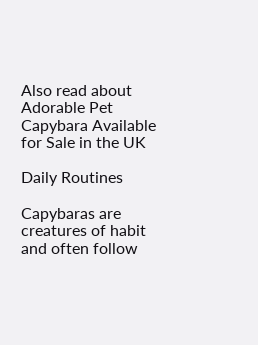Also read about  Adorable Pet Capybara Available for Sale in the UK

Daily Routines

Capybaras are creatures of habit and often follow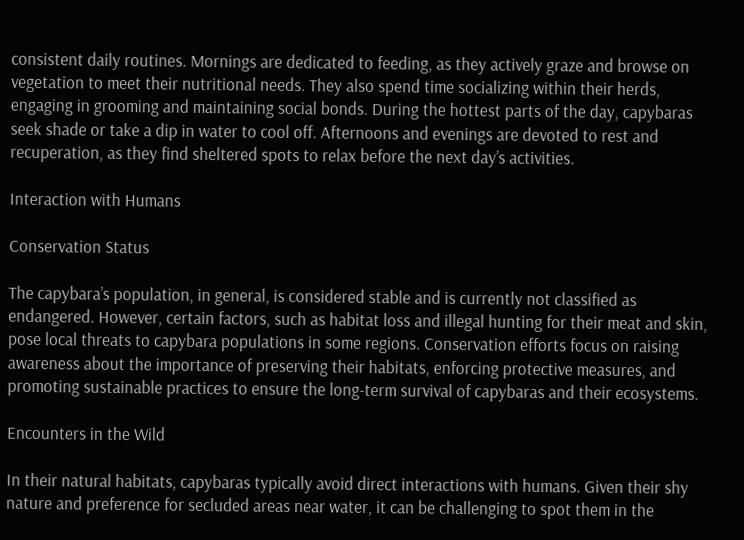consistent daily routines. Mornings are dedicated to feeding, as they actively graze and browse on vegetation to meet their nutritional needs. They also spend time socializing within their herds, engaging in grooming and maintaining social bonds. During the hottest parts of the day, capybaras seek shade or take a dip in water to cool off. Afternoons and evenings are devoted to rest and recuperation, as they find sheltered spots to relax before the next day’s activities.

Interaction with Humans

Conservation Status

The capybara’s population, in general, is considered stable and is currently not classified as endangered. However, certain factors, such as habitat loss and illegal hunting for their meat and skin, pose local threats to capybara populations in some regions. Conservation efforts focus on raising awareness about the importance of preserving their habitats, enforcing protective measures, and promoting sustainable practices to ensure the long-term survival of capybaras and their ecosystems.

Encounters in the Wild

In their natural habitats, capybaras typically avoid direct interactions with humans. Given their shy nature and preference for secluded areas near water, it can be challenging to spot them in the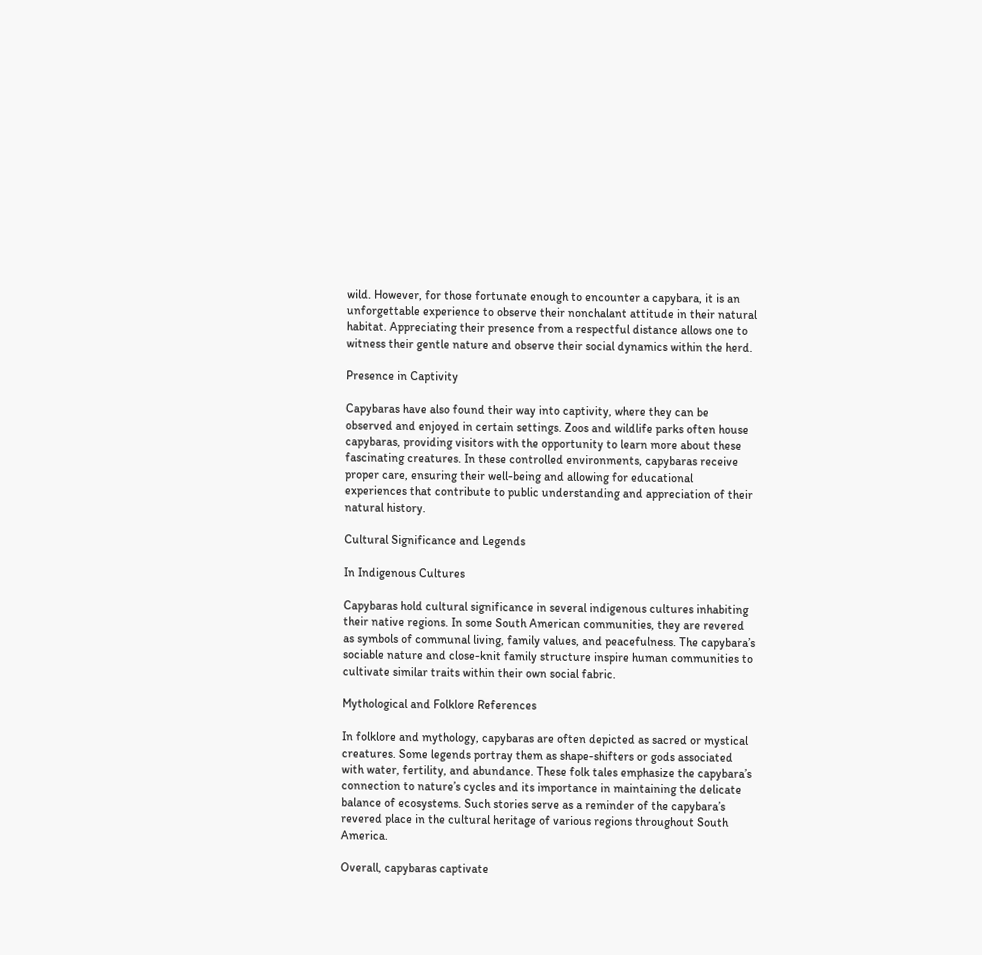wild. However, for those fortunate enough to encounter a capybara, it is an unforgettable experience to observe their nonchalant attitude in their natural habitat. Appreciating their presence from a respectful distance allows one to witness their gentle nature and observe their social dynamics within the herd.

Presence in Captivity

Capybaras have also found their way into captivity, where they can be observed and enjoyed in certain settings. Zoos and wildlife parks often house capybaras, providing visitors with the opportunity to learn more about these fascinating creatures. In these controlled environments, capybaras receive proper care, ensuring their well-being and allowing for educational experiences that contribute to public understanding and appreciation of their natural history.

Cultural Significance and Legends

In Indigenous Cultures

Capybaras hold cultural significance in several indigenous cultures inhabiting their native regions. In some South American communities, they are revered as symbols of communal living, family values, and peacefulness. The capybara’s sociable nature and close-knit family structure inspire human communities to cultivate similar traits within their own social fabric.

Mythological and Folklore References

In folklore and mythology, capybaras are often depicted as sacred or mystical creatures. Some legends portray them as shape-shifters or gods associated with water, fertility, and abundance. These folk tales emphasize the capybara’s connection to nature’s cycles and its importance in maintaining the delicate balance of ecosystems. Such stories serve as a reminder of the capybara’s revered place in the cultural heritage of various regions throughout South America.

Overall, capybaras captivate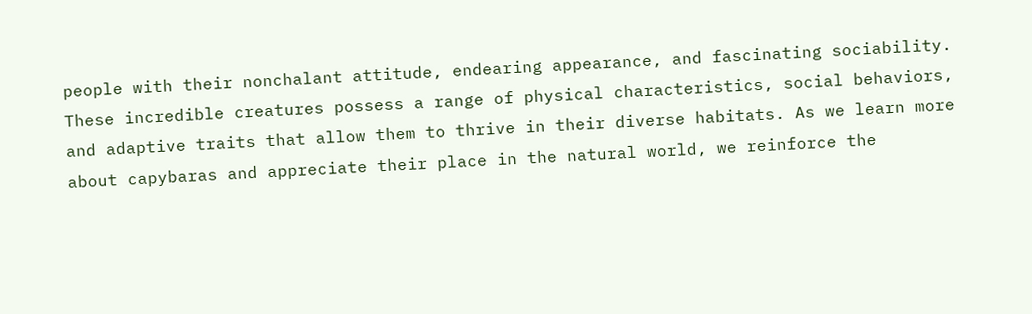people with their nonchalant attitude, endearing appearance, and fascinating sociability. These incredible creatures possess a range of physical characteristics, social behaviors, and adaptive traits that allow them to thrive in their diverse habitats. As we learn more about capybaras and appreciate their place in the natural world, we reinforce the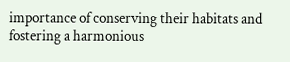importance of conserving their habitats and fostering a harmonious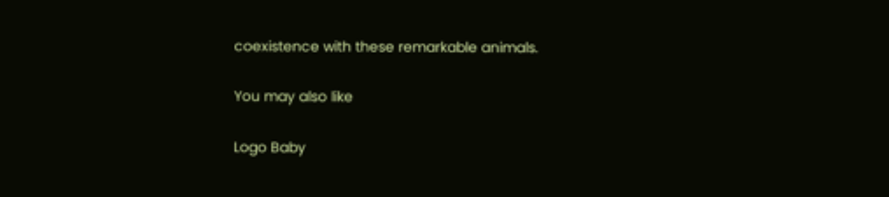coexistence with these remarkable animals.

You may also like

Logo Baby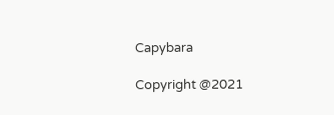Capybara

Copyright @2021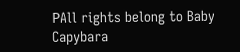РAll rights belong to Baby Capybara